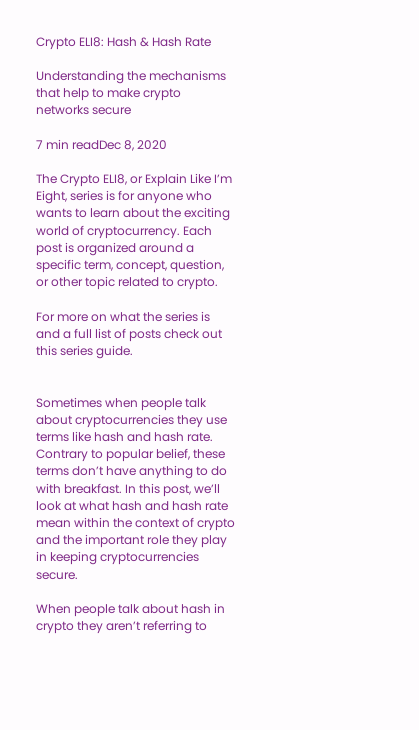Crypto ELI8: Hash & Hash Rate

Understanding the mechanisms that help to make crypto networks secure

7 min readDec 8, 2020

The Crypto ELI8, or Explain Like I’m Eight, series is for anyone who wants to learn about the exciting world of cryptocurrency. Each post is organized around a specific term, concept, question, or other topic related to crypto.

For more on what the series is and a full list of posts check out this series guide.


Sometimes when people talk about cryptocurrencies they use terms like hash and hash rate. Contrary to popular belief, these terms don’t have anything to do with breakfast. In this post, we’ll look at what hash and hash rate mean within the context of crypto and the important role they play in keeping cryptocurrencies secure.

When people talk about hash in crypto they aren’t referring to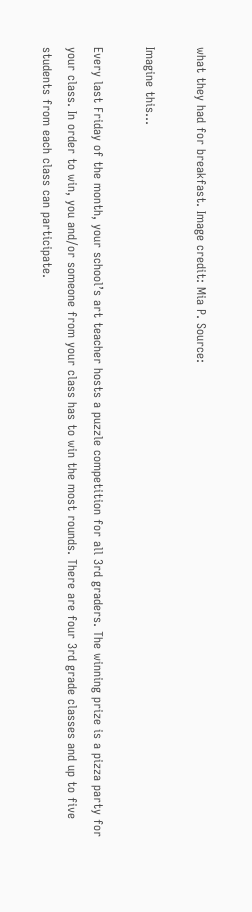what they had for breakfast. Image credit: Mia P. Source:

Imagine this…

Every last Friday of the month, your school’s art teacher hosts a puzzle competition for all 3rd graders. The winning prize is a pizza party for your class. In order to win, you and/or someone from your class has to win the most rounds. There are four 3rd grade classes and up to five students from each class can participate.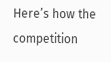Here’s how the competition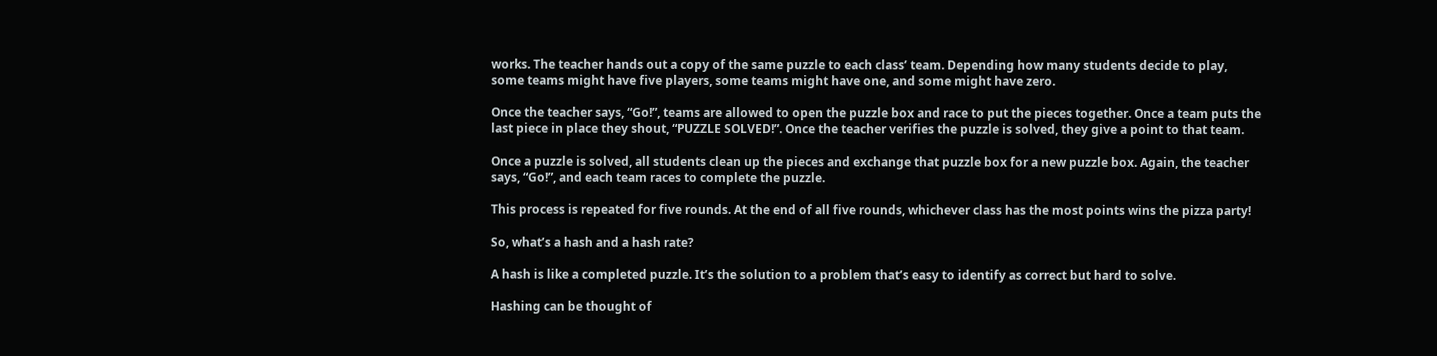works. The teacher hands out a copy of the same puzzle to each class’ team. Depending how many students decide to play, some teams might have five players, some teams might have one, and some might have zero.

Once the teacher says, “Go!”, teams are allowed to open the puzzle box and race to put the pieces together. Once a team puts the last piece in place they shout, “PUZZLE SOLVED!”. Once the teacher verifies the puzzle is solved, they give a point to that team.

Once a puzzle is solved, all students clean up the pieces and exchange that puzzle box for a new puzzle box. Again, the teacher says, “Go!”, and each team races to complete the puzzle.

This process is repeated for five rounds. At the end of all five rounds, whichever class has the most points wins the pizza party!

So, what’s a hash and a hash rate?

A hash is like a completed puzzle. It’s the solution to a problem that’s easy to identify as correct but hard to solve.

Hashing can be thought of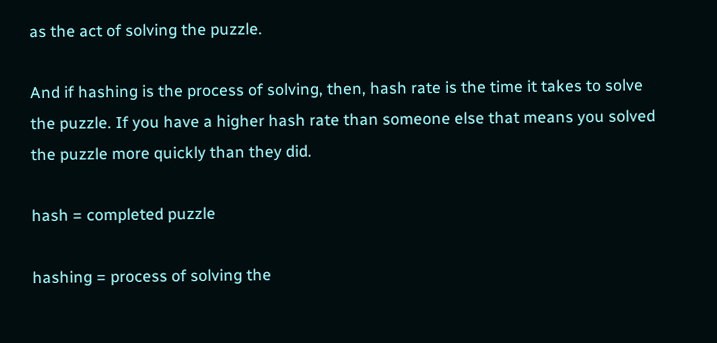as the act of solving the puzzle.

And if hashing is the process of solving, then, hash rate is the time it takes to solve the puzzle. If you have a higher hash rate than someone else that means you solved the puzzle more quickly than they did.

hash = completed puzzle

hashing = process of solving the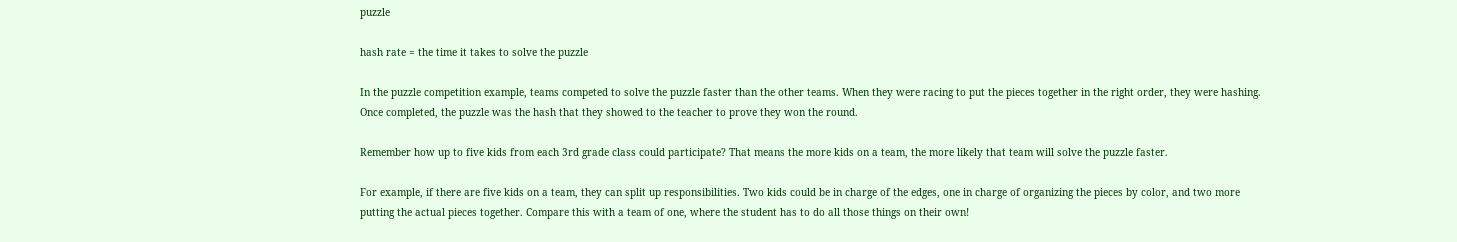puzzle

hash rate = the time it takes to solve the puzzle

In the puzzle competition example, teams competed to solve the puzzle faster than the other teams. When they were racing to put the pieces together in the right order, they were hashing. Once completed, the puzzle was the hash that they showed to the teacher to prove they won the round.

Remember how up to five kids from each 3rd grade class could participate? That means the more kids on a team, the more likely that team will solve the puzzle faster.

For example, if there are five kids on a team, they can split up responsibilities. Two kids could be in charge of the edges, one in charge of organizing the pieces by color, and two more putting the actual pieces together. Compare this with a team of one, where the student has to do all those things on their own!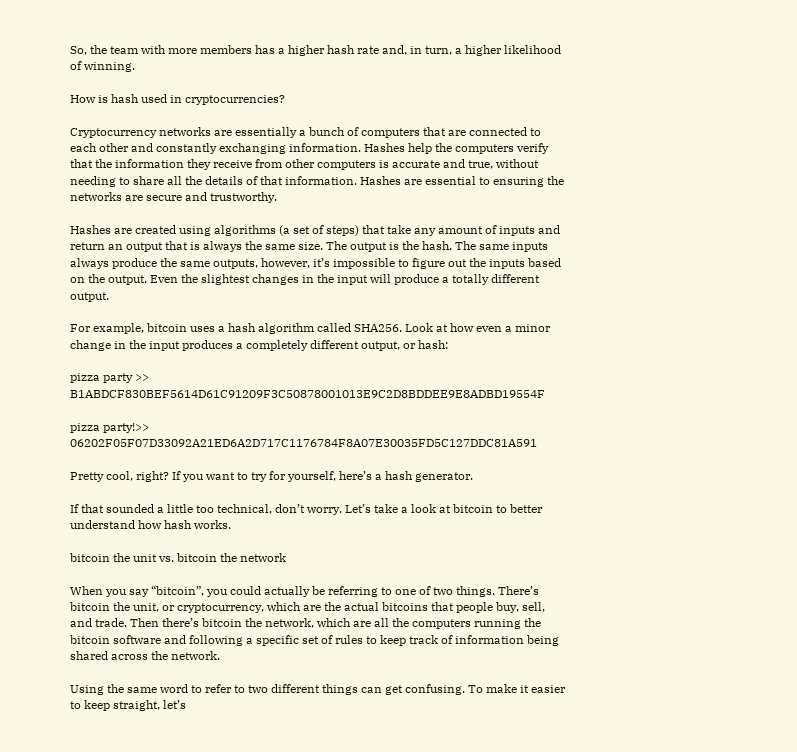So, the team with more members has a higher hash rate and, in turn, a higher likelihood of winning.

How is hash used in cryptocurrencies?

Cryptocurrency networks are essentially a bunch of computers that are connected to each other and constantly exchanging information. Hashes help the computers verify that the information they receive from other computers is accurate and true, without needing to share all the details of that information. Hashes are essential to ensuring the networks are secure and trustworthy.

Hashes are created using algorithms (a set of steps) that take any amount of inputs and return an output that is always the same size. The output is the hash. The same inputs always produce the same outputs, however, it’s impossible to figure out the inputs based on the output. Even the slightest changes in the input will produce a totally different output.

For example, bitcoin uses a hash algorithm called SHA256. Look at how even a minor change in the input produces a completely different output, or hash:

pizza party >> B1ABDCF830BEF5614D61C91209F3C50878001013E9C2D8BDDEE9E8ADBD19554F

pizza party!>> 06202F05F07D33092A21ED6A2D717C1176784F8A07E30035FD5C127DDC81A591

Pretty cool, right? If you want to try for yourself, here’s a hash generator.

If that sounded a little too technical, don’t worry. Let’s take a look at bitcoin to better understand how hash works.

bitcoin the unit vs. bitcoin the network

When you say “bitcoin”, you could actually be referring to one of two things. There’s bitcoin the unit, or cryptocurrency, which are the actual bitcoins that people buy, sell, and trade. Then there’s bitcoin the network, which are all the computers running the bitcoin software and following a specific set of rules to keep track of information being shared across the network.

Using the same word to refer to two different things can get confusing. To make it easier to keep straight, let’s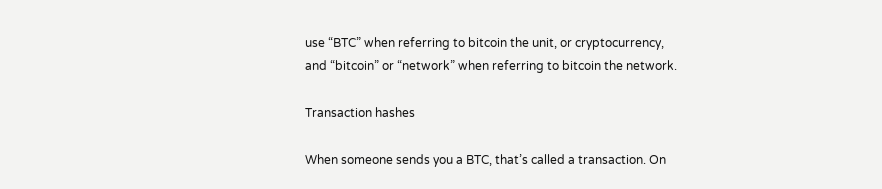use “BTC” when referring to bitcoin the unit, or cryptocurrency, and “bitcoin” or “network” when referring to bitcoin the network.

Transaction hashes

When someone sends you a BTC, that’s called a transaction. On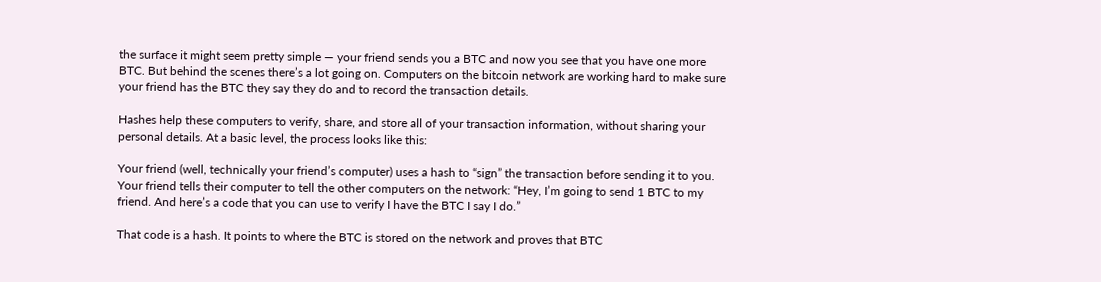the surface it might seem pretty simple — your friend sends you a BTC and now you see that you have one more BTC. But behind the scenes there’s a lot going on. Computers on the bitcoin network are working hard to make sure your friend has the BTC they say they do and to record the transaction details.

Hashes help these computers to verify, share, and store all of your transaction information, without sharing your personal details. At a basic level, the process looks like this:

Your friend (well, technically your friend’s computer) uses a hash to “sign” the transaction before sending it to you. Your friend tells their computer to tell the other computers on the network: “Hey, I’m going to send 1 BTC to my friend. And here’s a code that you can use to verify I have the BTC I say I do.”

That code is a hash. It points to where the BTC is stored on the network and proves that BTC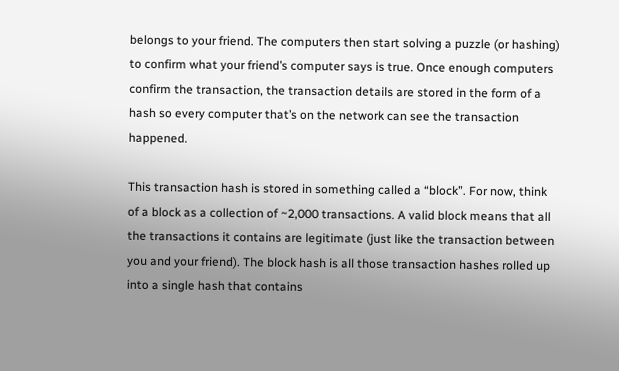belongs to your friend. The computers then start solving a puzzle (or hashing) to confirm what your friend’s computer says is true. Once enough computers confirm the transaction, the transaction details are stored in the form of a hash so every computer that’s on the network can see the transaction happened.

This transaction hash is stored in something called a “block”. For now, think of a block as a collection of ~2,000 transactions. A valid block means that all the transactions it contains are legitimate (just like the transaction between you and your friend). The block hash is all those transaction hashes rolled up into a single hash that contains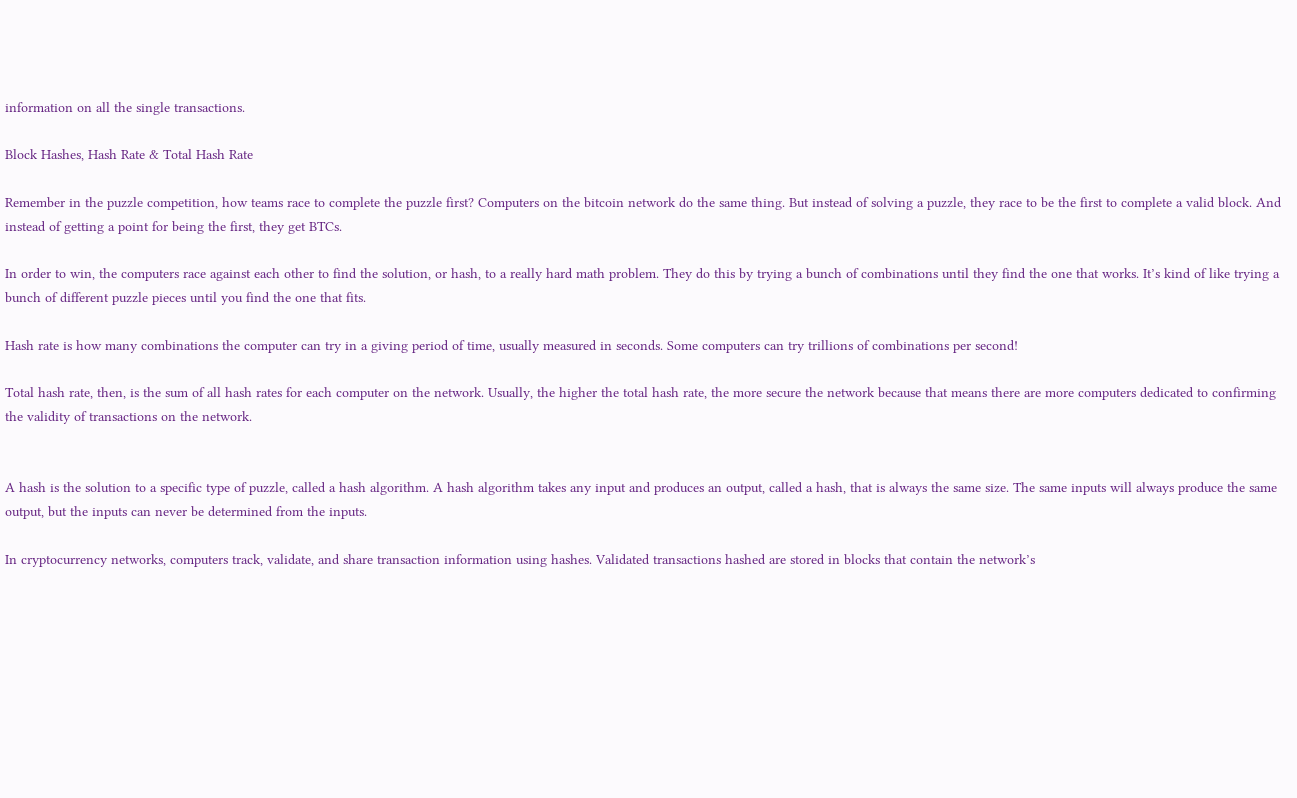information on all the single transactions.

Block Hashes, Hash Rate & Total Hash Rate

Remember in the puzzle competition, how teams race to complete the puzzle first? Computers on the bitcoin network do the same thing. But instead of solving a puzzle, they race to be the first to complete a valid block. And instead of getting a point for being the first, they get BTCs.

In order to win, the computers race against each other to find the solution, or hash, to a really hard math problem. They do this by trying a bunch of combinations until they find the one that works. It’s kind of like trying a bunch of different puzzle pieces until you find the one that fits.

Hash rate is how many combinations the computer can try in a giving period of time, usually measured in seconds. Some computers can try trillions of combinations per second!

Total hash rate, then, is the sum of all hash rates for each computer on the network. Usually, the higher the total hash rate, the more secure the network because that means there are more computers dedicated to confirming the validity of transactions on the network.


A hash is the solution to a specific type of puzzle, called a hash algorithm. A hash algorithm takes any input and produces an output, called a hash, that is always the same size. The same inputs will always produce the same output, but the inputs can never be determined from the inputs.

In cryptocurrency networks, computers track, validate, and share transaction information using hashes. Validated transactions hashed are stored in blocks that contain the network’s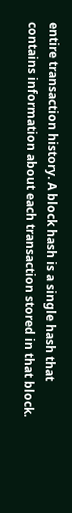entire transaction history. A block hash is a single hash that contains information about each transaction stored in that block.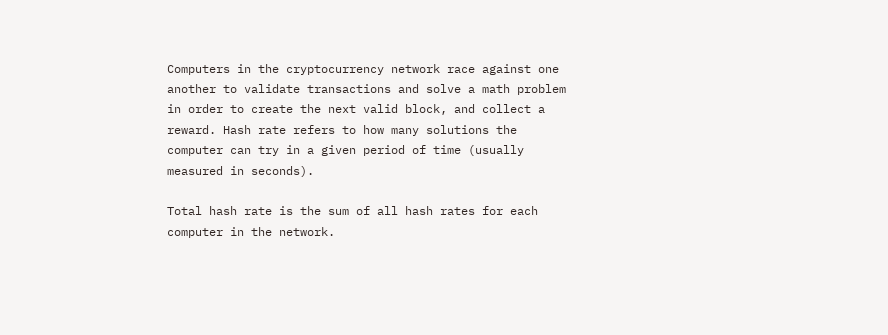Computers in the cryptocurrency network race against one another to validate transactions and solve a math problem in order to create the next valid block, and collect a reward. Hash rate refers to how many solutions the computer can try in a given period of time (usually measured in seconds).

Total hash rate is the sum of all hash rates for each computer in the network.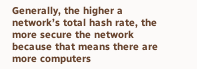Generally, the higher a network’s total hash rate, the more secure the network because that means there are more computers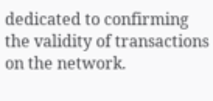dedicated to confirming the validity of transactions on the network.